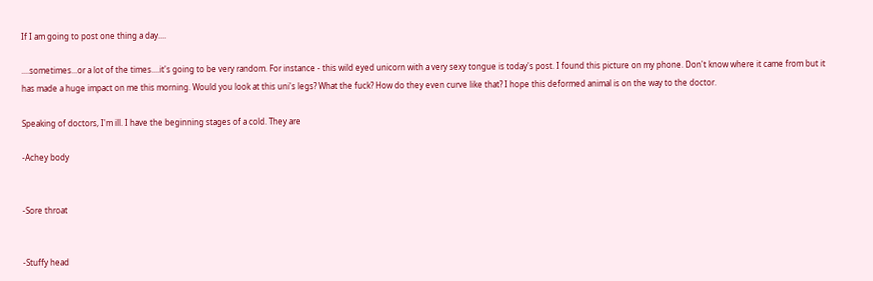If I am going to post one thing a day....

....sometimes...or a lot of the times....it's going to be very random. For instance - this wild eyed unicorn with a very sexy tongue is today's post. I found this picture on my phone. Don't know where it came from but it has made a huge impact on me this morning. Would you look at this uni's legs? What the fuck? How do they even curve like that? I hope this deformed animal is on the way to the doctor.

Speaking of doctors, I'm ill. I have the beginning stages of a cold. They are

-Achey body


-Sore throat


-Stuffy head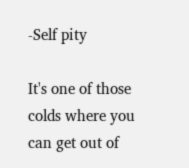-Self pity

It's one of those colds where you can get out of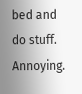bed and do stuff. Annoying.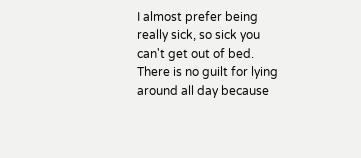I almost prefer being really sick, so sick you can't get out of bed. There is no guilt for lying around all day because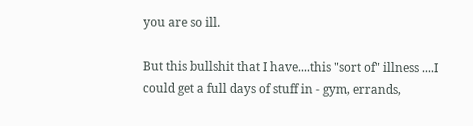you are so ill.

But this bullshit that I have....this "sort of" illness ....I could get a full days of stuff in - gym, errands,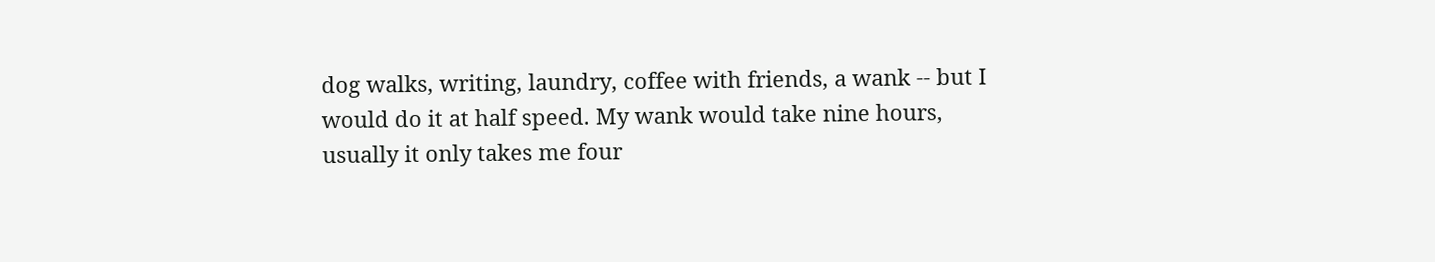dog walks, writing, laundry, coffee with friends, a wank -- but I would do it at half speed. My wank would take nine hours, usually it only takes me four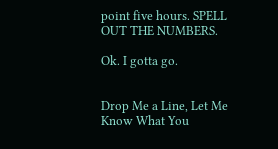point five hours. SPELL OUT THE NUMBERS.

Ok. I gotta go.


Drop Me a Line, Let Me Know What You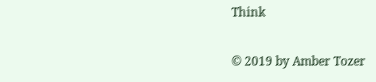Think

© 2019 by Amber Tozer